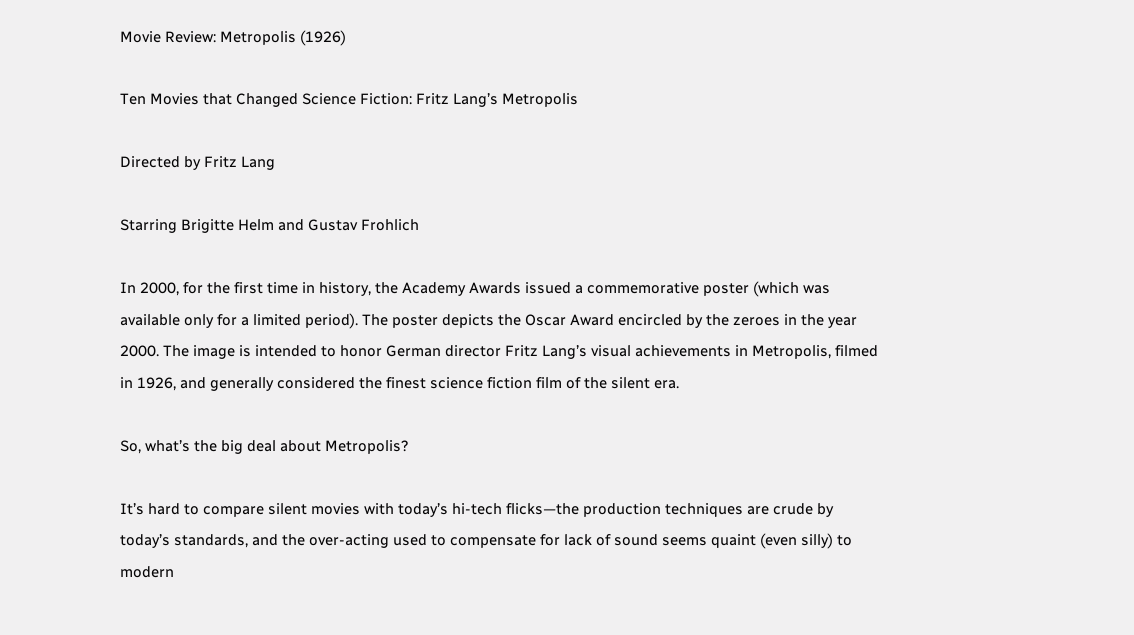Movie Review: Metropolis (1926)

Ten Movies that Changed Science Fiction: Fritz Lang’s Metropolis

Directed by Fritz Lang

Starring Brigitte Helm and Gustav Frohlich

In 2000, for the first time in history, the Academy Awards issued a commemorative poster (which was available only for a limited period). The poster depicts the Oscar Award encircled by the zeroes in the year 2000. The image is intended to honor German director Fritz Lang’s visual achievements in Metropolis, filmed in 1926, and generally considered the finest science fiction film of the silent era.

So, what’s the big deal about Metropolis?

It’s hard to compare silent movies with today’s hi-tech flicks—the production techniques are crude by today’s standards, and the over-acting used to compensate for lack of sound seems quaint (even silly) to modern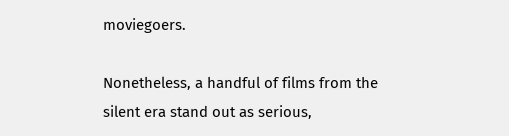moviegoers.

Nonetheless, a handful of films from the silent era stand out as serious,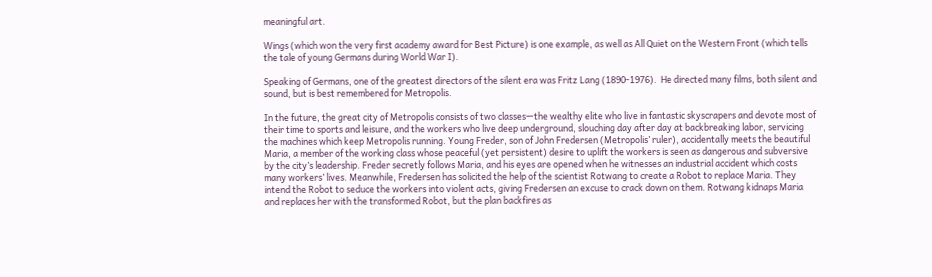meaningful art.

Wings (which won the very first academy award for Best Picture) is one example, as well as All Quiet on the Western Front (which tells the tale of young Germans during World War I).

Speaking of Germans, one of the greatest directors of the silent era was Fritz Lang (1890-1976).  He directed many films, both silent and sound, but is best remembered for Metropolis.

In the future, the great city of Metropolis consists of two classes—the wealthy elite who live in fantastic skyscrapers and devote most of their time to sports and leisure, and the workers who live deep underground, slouching day after day at backbreaking labor, servicing the machines which keep Metropolis running. Young Freder, son of John Fredersen (Metropolis’ ruler), accidentally meets the beautiful Maria, a member of the working class whose peaceful (yet persistent) desire to uplift the workers is seen as dangerous and subversive by the city’s leadership. Freder secretly follows Maria, and his eyes are opened when he witnesses an industrial accident which costs many workers’ lives. Meanwhile, Fredersen has solicited the help of the scientist Rotwang to create a Robot to replace Maria. They intend the Robot to seduce the workers into violent acts, giving Fredersen an excuse to crack down on them. Rotwang kidnaps Maria and replaces her with the transformed Robot, but the plan backfires as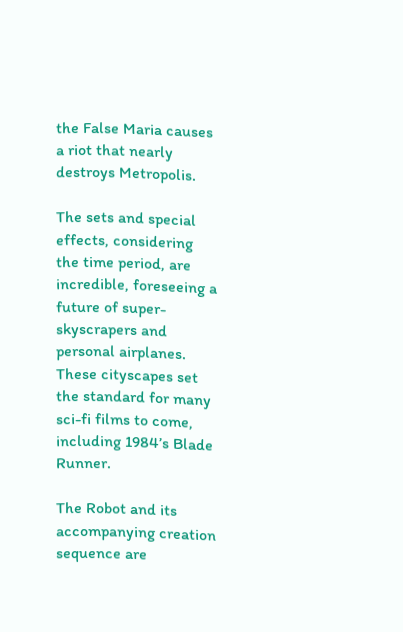the False Maria causes a riot that nearly destroys Metropolis.

The sets and special effects, considering the time period, are incredible, foreseeing a future of super-skyscrapers and personal airplanes. These cityscapes set the standard for many sci-fi films to come, including 1984’s Blade Runner.

The Robot and its accompanying creation sequence are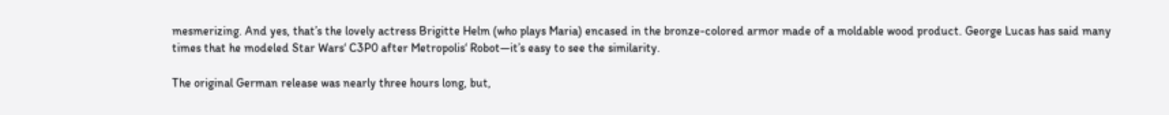mesmerizing. And yes, that’s the lovely actress Brigitte Helm (who plays Maria) encased in the bronze-colored armor made of a moldable wood product. George Lucas has said many times that he modeled Star Wars‘ C3P0 after Metropolis‘ Robot—it’s easy to see the similarity.

The original German release was nearly three hours long, but,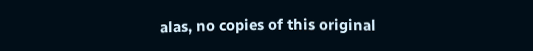alas, no copies of this original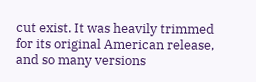cut exist. It was heavily trimmed for its original American release, and so many versions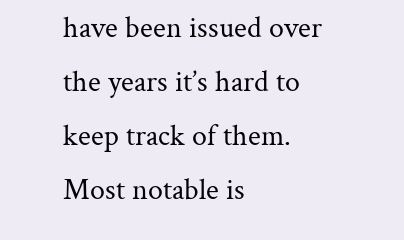have been issued over the years it’s hard to keep track of them. Most notable is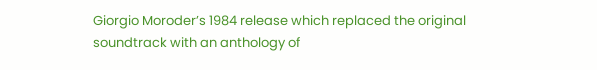Giorgio Moroder’s 1984 release which replaced the original soundtrack with an anthology of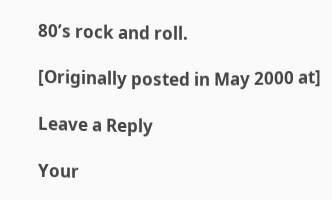80’s rock and roll.

[Originally posted in May 2000 at]

Leave a Reply

Your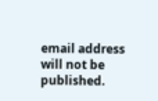email address will not be published.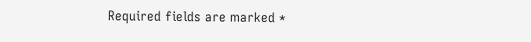Required fields are marked *